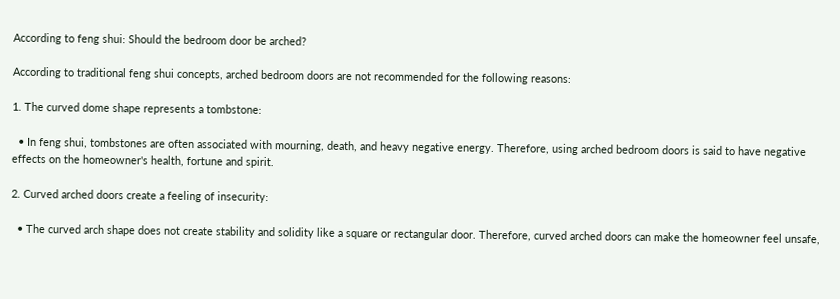According to feng shui: Should the bedroom door be arched?

According to traditional feng shui concepts, arched bedroom doors are not recommended for the following reasons:

1. The curved dome shape represents a tombstone:

  • In feng shui, tombstones are often associated with mourning, death, and heavy negative energy. Therefore, using arched bedroom doors is said to have negative effects on the homeowner's health, fortune and spirit.

2. Curved arched doors create a feeling of insecurity:

  • The curved arch shape does not create stability and solidity like a square or rectangular door. Therefore, curved arched doors can make the homeowner feel unsafe,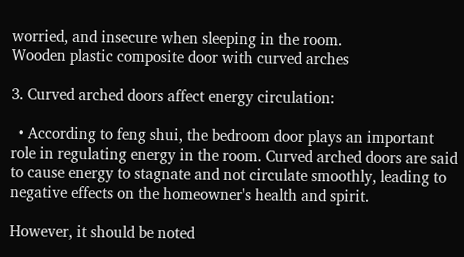worried, and insecure when sleeping in the room.
Wooden plastic composite door with curved arches

3. Curved arched doors affect energy circulation:

  • According to feng shui, the bedroom door plays an important role in regulating energy in the room. Curved arched doors are said to cause energy to stagnate and not circulate smoothly, leading to negative effects on the homeowner's health and spirit.

However, it should be noted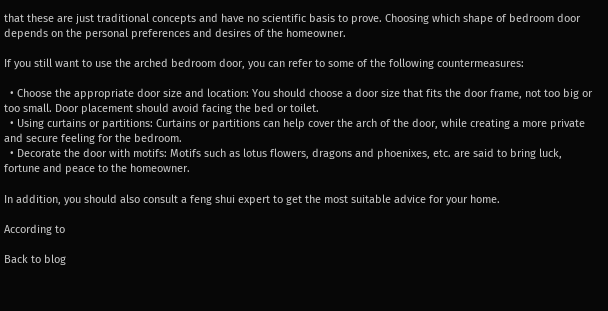that these are just traditional concepts and have no scientific basis to prove. Choosing which shape of bedroom door depends on the personal preferences and desires of the homeowner.

If you still want to use the arched bedroom door, you can refer to some of the following countermeasures:

  • Choose the appropriate door size and location: You should choose a door size that fits the door frame, not too big or too small. Door placement should avoid facing the bed or toilet.
  • Using curtains or partitions: Curtains or partitions can help cover the arch of the door, while creating a more private and secure feeling for the bedroom.
  • Decorate the door with motifs: Motifs such as lotus flowers, dragons and phoenixes, etc. are said to bring luck, fortune and peace to the homeowner.

In addition, you should also consult a feng shui expert to get the most suitable advice for your home.

According to

Back to blog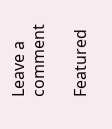Leave a comment

Featured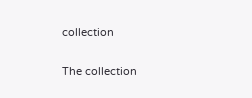collection

The collection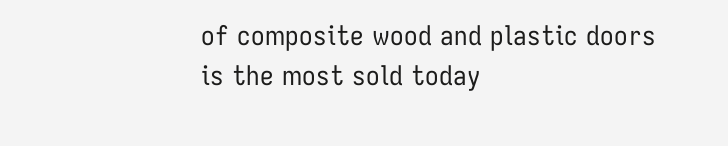of composite wood and plastic doors is the most sold today